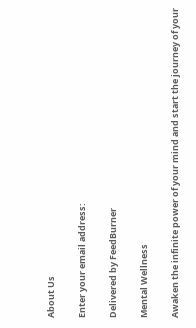About Us

Enter your email address:

Delivered by FeedBurner

Mental Wellness

Awaken the infinite power of your mind and start the journey of your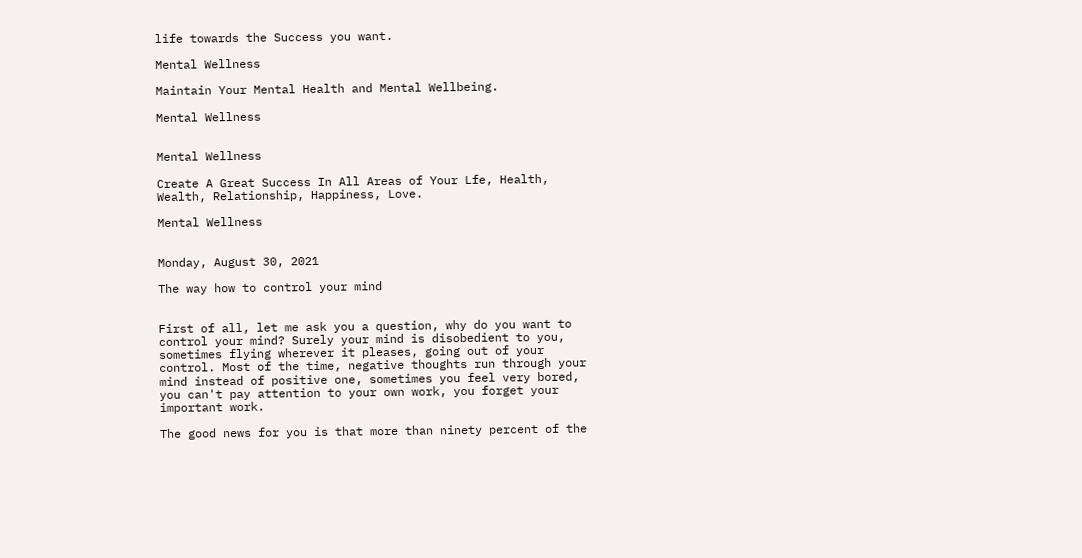life towards the Success you want.

Mental Wellness

Maintain Your Mental Health and Mental Wellbeing.

Mental Wellness


Mental Wellness

Create A Great Success In All Areas of Your Lfe, Health, Wealth, Relationship, Happiness, Love.

Mental Wellness


Monday, August 30, 2021

The way how to control your mind


First of all, let me ask you a question, why do you want to control your mind? Surely your mind is disobedient to you, sometimes flying wherever it pleases, going out of your control. Most of the time, negative thoughts run through your mind instead of positive one, sometimes you feel very bored, you can't pay attention to your own work, you forget your important work.

The good news for you is that more than ninety percent of the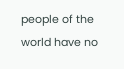people of the world have no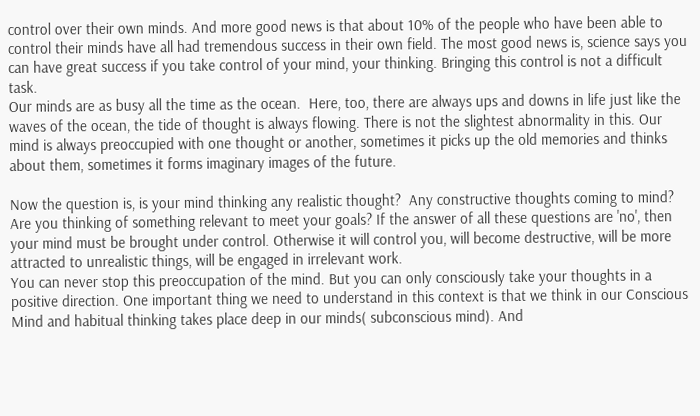control over their own minds. And more good news is that about 10% of the people who have been able to control their minds have all had tremendous success in their own field. The most good news is, science says you can have great success if you take control of your mind, your thinking. Bringing this control is not a difficult task.
Our minds are as busy all the time as the ocean.  Here, too, there are always ups and downs in life just like the waves of the ocean, the tide of thought is always flowing. There is not the slightest abnormality in this. Our mind is always preoccupied with one thought or another, sometimes it picks up the old memories and thinks about them, sometimes it forms imaginary images of the future.

Now the question is, is your mind thinking any realistic thought?  Any constructive thoughts coming to mind?  Are you thinking of something relevant to meet your goals? If the answer of all these questions are 'no', then your mind must be brought under control. Otherwise it will control you, will become destructive, will be more attracted to unrealistic things, will be engaged in irrelevant work.
You can never stop this preoccupation of the mind. But you can only consciously take your thoughts in a positive direction. One important thing we need to understand in this context is that we think in our Conscious Mind and habitual thinking takes place deep in our minds( subconscious mind). And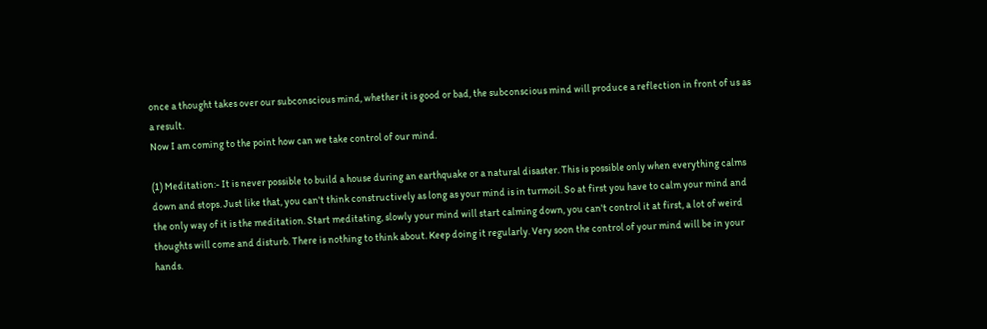once a thought takes over our subconscious mind, whether it is good or bad, the subconscious mind will produce a reflection in front of us as a result.
Now I am coming to the point how can we take control of our mind.

(1) Meditation:- It is never possible to build a house during an earthquake or a natural disaster. This is possible only when everything calms down and stops. Just like that, you can't think constructively as long as your mind is in turmoil. So at first you have to calm your mind and the only way of it is the meditation. Start meditating, slowly your mind will start calming down, you can't control it at first, a lot of weird thoughts will come and disturb. There is nothing to think about. Keep doing it regularly. Very soon the control of your mind will be in your hands.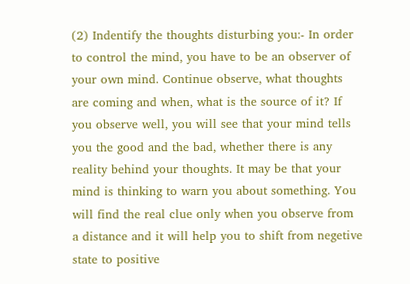(2) Indentify the thoughts disturbing you:- In order to control the mind, you have to be an observer of your own mind. Continue observe, what thoughts are coming and when, what is the source of it? If you observe well, you will see that your mind tells you the good and the bad, whether there is any reality behind your thoughts. It may be that your mind is thinking to warn you about something. You will find the real clue only when you observe from a distance and it will help you to shift from negetive state to positive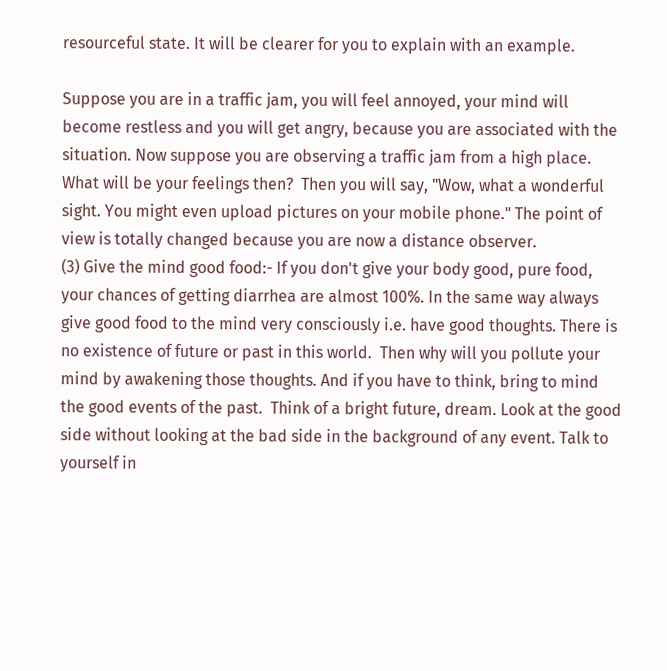resourceful state. It will be clearer for you to explain with an example.

Suppose you are in a traffic jam, you will feel annoyed, your mind will become restless and you will get angry, because you are associated with the situation. Now suppose you are observing a traffic jam from a high place. What will be your feelings then?  Then you will say, "Wow, what a wonderful sight. You might even upload pictures on your mobile phone." The point of view is totally changed because you are now a distance observer.
(3) Give the mind good food:- If you don't give your body good, pure food, your chances of getting diarrhea are almost 100%. In the same way always give good food to the mind very consciously i.e. have good thoughts. There is no existence of future or past in this world.  Then why will you pollute your mind by awakening those thoughts. And if you have to think, bring to mind the good events of the past.  Think of a bright future, dream. Look at the good side without looking at the bad side in the background of any event. Talk to yourself in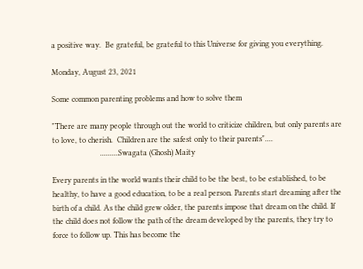a positive way.  Be grateful, be grateful to this Universe for giving you everything.

Monday, August 23, 2021

Some common parenting problems and how to solve them

"There are many people through out the world to criticize children, but only parents are to love, to cherish.  Children are the safest only to their parents"....
                        .........Swagata (Ghosh) Maity

Every parents in the world wants their child to be the best, to be established, to be healthy, to have a good education, to be a real person. Parents start dreaming after the birth of a child. As the child grew older, the parents impose that dream on the child. If the child does not follow the path of the dream developed by the parents, they try to force to follow up. This has become the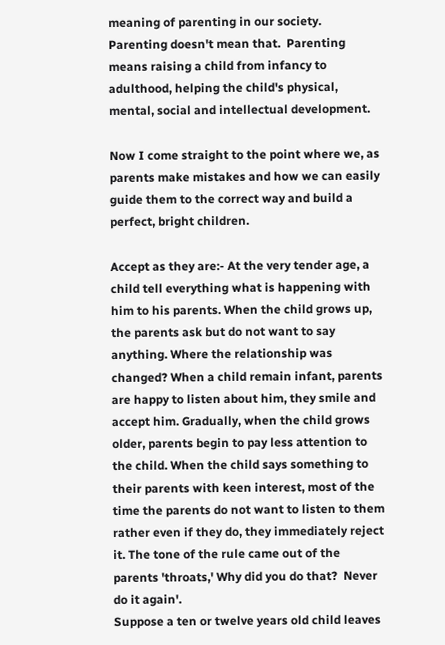meaning of parenting in our society.
Parenting doesn't mean that.  Parenting means raising a child from infancy to adulthood, helping the child's physical, mental, social and intellectual development.

Now I come straight to the point where we, as parents make mistakes and how we can easily guide them to the correct way and build a perfect, bright children.

Accept as they are:- At the very tender age, a child tell everything what is happening with him to his parents. When the child grows up, the parents ask but do not want to say anything. Where the relationship was changed? When a child remain infant, parents are happy to listen about him, they smile and accept him. Gradually, when the child grows older, parents begin to pay less attention to the child. When the child says something to their parents with keen interest, most of the time the parents do not want to listen to them rather even if they do, they immediately reject it. The tone of the rule came out of the parents 'throats,' Why did you do that?  Never do it again'.
Suppose a ten or twelve years old child leaves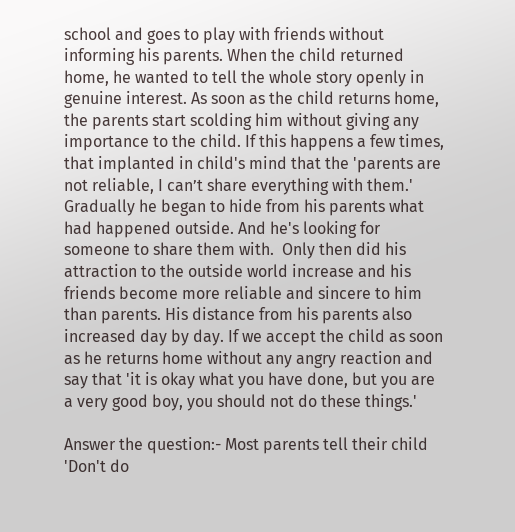school and goes to play with friends without informing his parents. When the child returned home, he wanted to tell the whole story openly in genuine interest. As soon as the child returns home, the parents start scolding him without giving any importance to the child. If this happens a few times, that implanted in child's mind that the 'parents are not reliable, I can’t share everything with them.' Gradually he began to hide from his parents what had happened outside. And he's looking for someone to share them with.  Only then did his attraction to the outside world increase and his friends become more reliable and sincere to him than parents. His distance from his parents also increased day by day. If we accept the child as soon as he returns home without any angry reaction and say that 'it is okay what you have done, but you are a very good boy, you should not do these things.'

Answer the question:- Most parents tell their child 'Don't do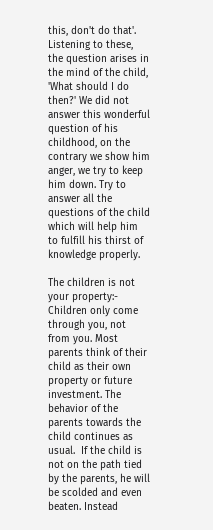this, don't do that'. Listening to these, the question arises in the mind of the child, 'What should I do then?' We did not answer this wonderful question of his childhood, on the contrary we show him anger, we try to keep him down. Try to answer all the questions of the child which will help him to fulfill his thirst of knowledge properly.

The children is not your property:- Children only come through you, not from you. Most parents think of their child as their own property or future investment. The behavior of the parents towards the child continues as usual.  If the child is not on the path tied by the parents, he will be scolded and even beaten. Instead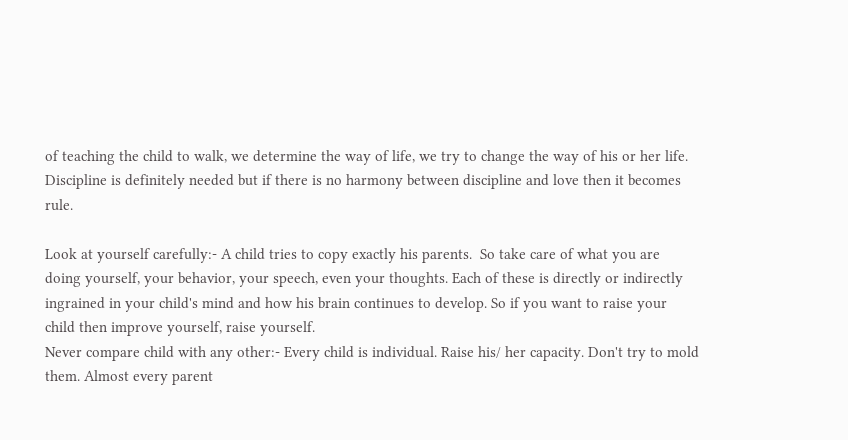of teaching the child to walk, we determine the way of life, we try to change the way of his or her life. Discipline is definitely needed but if there is no harmony between discipline and love then it becomes rule.

Look at yourself carefully:- A child tries to copy exactly his parents.  So take care of what you are doing yourself, your behavior, your speech, even your thoughts. Each of these is directly or indirectly ingrained in your child's mind and how his brain continues to develop. So if you want to raise your child then improve yourself, raise yourself.
Never compare child with any other:- Every child is individual. Raise his/ her capacity. Don't try to mold them. Almost every parent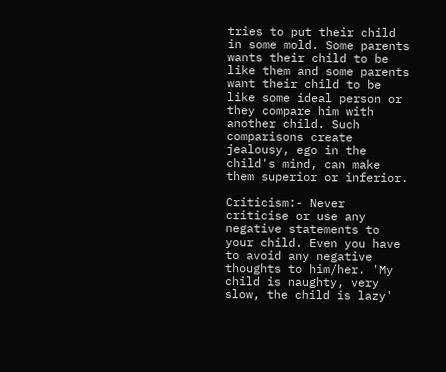tries to put their child in some mold. Some parents wants their child to be like them and some parents want their child to be like some ideal person or they compare him with another child. Such comparisons create jealousy, ego in the child's mind, can make them superior or inferior.

Criticism:- Never criticise or use any negative statements to your child. Even you have to avoid any negative thoughts to him/her. 'My child is naughty, very slow, the child is lazy'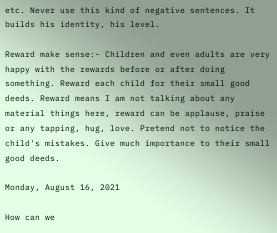etc. Never use this kind of negative sentences. It builds his identity, his level.

Reward make sense:- Children and even adults are very happy with the rewards before or after doing something. Reward each child for their small good deeds. Reward means I am not talking about any material things here, reward can be applause, praise or any tapping, hug, love. Pretend not to notice the child's mistakes. Give much importance to their small good deeds.

Monday, August 16, 2021

How can we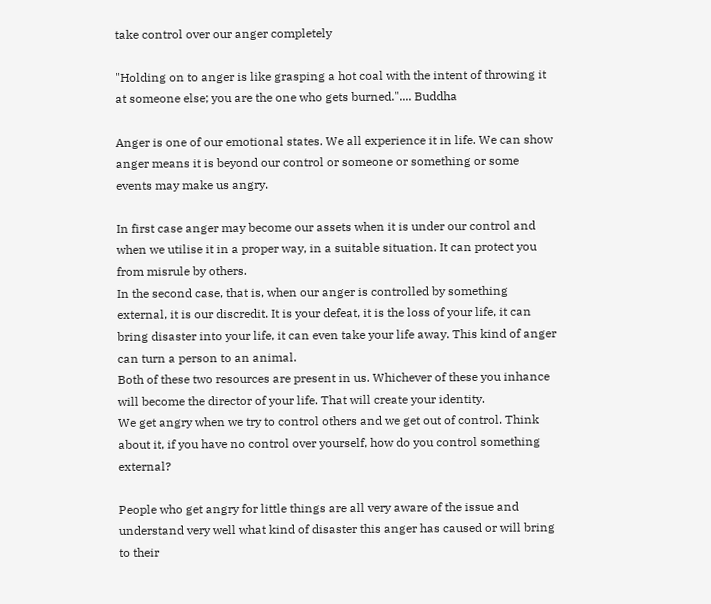take control over our anger completely

"Holding on to anger is like grasping a hot coal with the intent of throwing it at someone else; you are the one who gets burned.".... Buddha

Anger is one of our emotional states. We all experience it in life. We can show anger means it is beyond our control or someone or something or some events may make us angry.

In first case anger may become our assets when it is under our control and when we utilise it in a proper way, in a suitable situation. It can protect you from misrule by others.
In the second case, that is, when our anger is controlled by something external, it is our discredit. It is your defeat, it is the loss of your life, it can bring disaster into your life, it can even take your life away. This kind of anger can turn a person to an animal.
Both of these two resources are present in us. Whichever of these you inhance will become the director of your life. That will create your identity.
We get angry when we try to control others and we get out of control. Think about it, if you have no control over yourself, how do you control something external?

People who get angry for little things are all very aware of the issue and understand very well what kind of disaster this anger has caused or will bring to their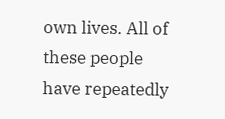own lives. All of these people have repeatedly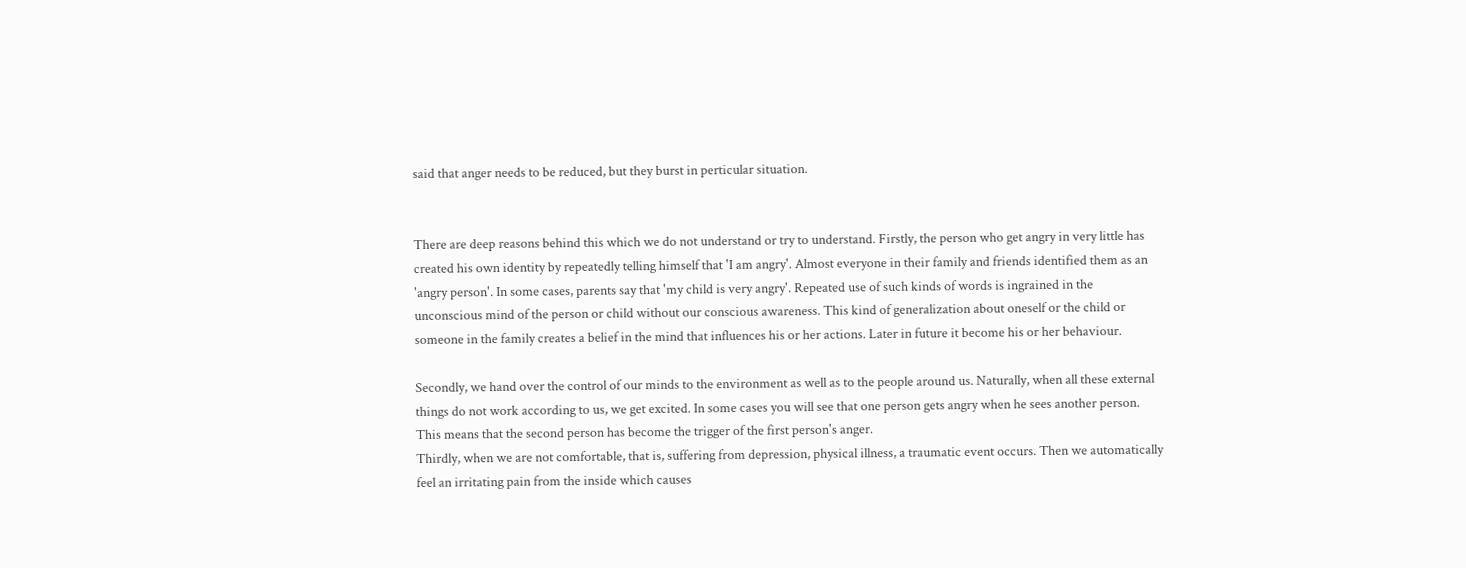said that anger needs to be reduced, but they burst in perticular situation.


There are deep reasons behind this which we do not understand or try to understand. Firstly, the person who get angry in very little has created his own identity by repeatedly telling himself that 'I am angry'. Almost everyone in their family and friends identified them as an 'angry person'. In some cases, parents say that 'my child is very angry'. Repeated use of such kinds of words is ingrained in the unconscious mind of the person or child without our conscious awareness. This kind of generalization about oneself or the child or someone in the family creates a belief in the mind that influences his or her actions. Later in future it become his or her behaviour.

Secondly, we hand over the control of our minds to the environment as well as to the people around us. Naturally, when all these external things do not work according to us, we get excited. In some cases you will see that one person gets angry when he sees another person. This means that the second person has become the trigger of the first person's anger.
Thirdly, when we are not comfortable, that is, suffering from depression, physical illness, a traumatic event occurs. Then we automatically feel an irritating pain from the inside which causes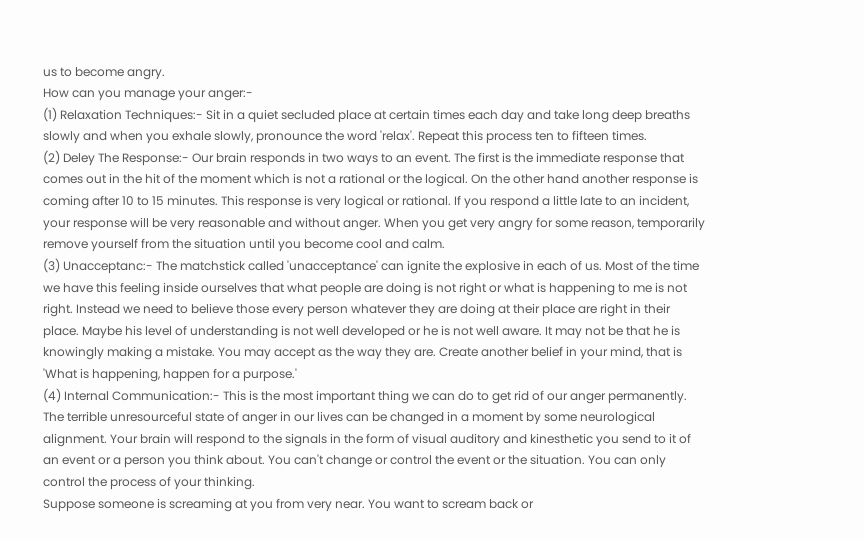us to become angry.
How can you manage your anger:-
(1) Relaxation Techniques:- Sit in a quiet secluded place at certain times each day and take long deep breaths slowly and when you exhale slowly, pronounce the word 'relax'. Repeat this process ten to fifteen times.
(2) Deley The Response:- Our brain responds in two ways to an event. The first is the immediate response that comes out in the hit of the moment which is not a rational or the logical. On the other hand another response is coming after 10 to 15 minutes. This response is very logical or rational. If you respond a little late to an incident, your response will be very reasonable and without anger. When you get very angry for some reason, temporarily remove yourself from the situation until you become cool and calm.
(3) Unacceptanc:- The matchstick called 'unacceptance' can ignite the explosive in each of us. Most of the time we have this feeling inside ourselves that what people are doing is not right or what is happening to me is not right. Instead we need to believe those every person whatever they are doing at their place are right in their place. Maybe his level of understanding is not well developed or he is not well aware. It may not be that he is knowingly making a mistake. You may accept as the way they are. Create another belief in your mind, that is 'What is happening, happen for a purpose.'
(4) Internal Communication:- This is the most important thing we can do to get rid of our anger permanently. The terrible unresourceful state of anger in our lives can be changed in a moment by some neurological alignment. Your brain will respond to the signals in the form of visual auditory and kinesthetic you send to it of an event or a person you think about. You can't change or control the event or the situation. You can only control the process of your thinking.
Suppose someone is screaming at you from very near. You want to scream back or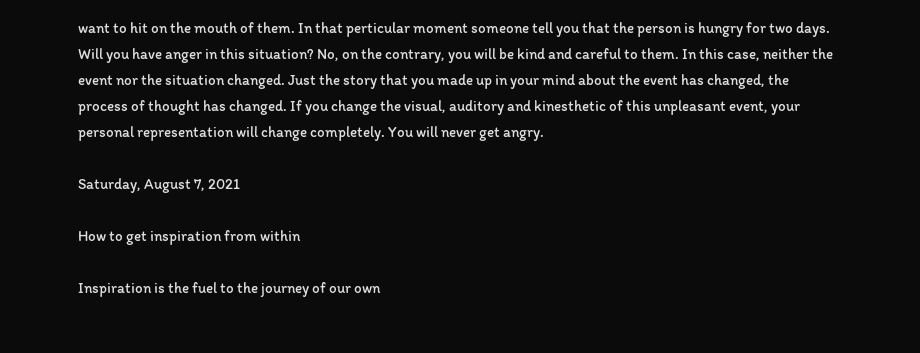want to hit on the mouth of them. In that perticular moment someone tell you that the person is hungry for two days. Will you have anger in this situation? No, on the contrary, you will be kind and careful to them. In this case, neither the event nor the situation changed. Just the story that you made up in your mind about the event has changed, the process of thought has changed. If you change the visual, auditory and kinesthetic of this unpleasant event, your personal representation will change completely. You will never get angry.

Saturday, August 7, 2021

How to get inspiration from within

Inspiration is the fuel to the journey of our own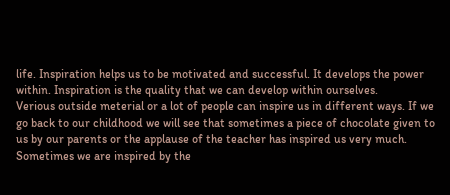life. Inspiration helps us to be motivated and successful. It develops the power within. Inspiration is the quality that we can develop within ourselves.
Verious outside meterial or a lot of people can inspire us in different ways. If we go back to our childhood we will see that sometimes a piece of chocolate given to us by our parents or the applause of the teacher has inspired us very much. Sometimes we are inspired by the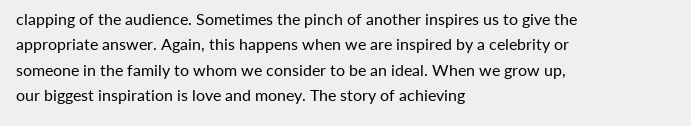clapping of the audience. Sometimes the pinch of another inspires us to give the appropriate answer. Again, this happens when we are inspired by a celebrity or someone in the family to whom we consider to be an ideal. When we grow up, our biggest inspiration is love and money. The story of achieving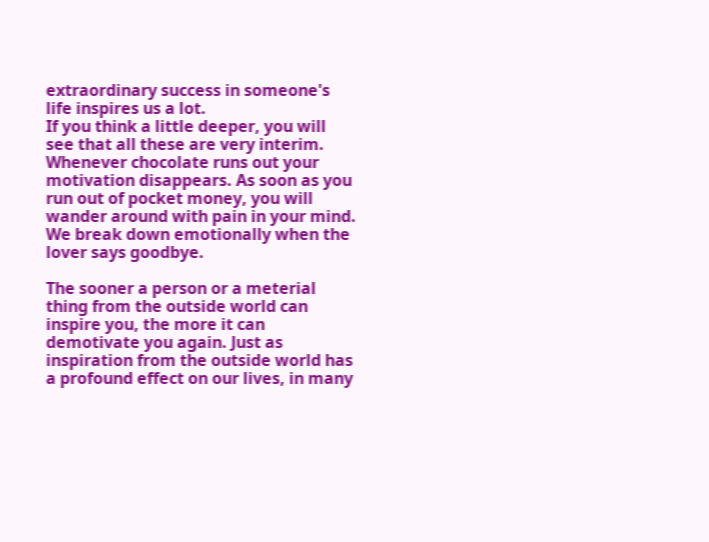extraordinary success in someone's life inspires us a lot.
If you think a little deeper, you will see that all these are very interim. Whenever chocolate runs out your motivation disappears. As soon as you run out of pocket money, you will wander around with pain in your mind. We break down emotionally when the lover says goodbye.

The sooner a person or a meterial thing from the outside world can inspire you, the more it can demotivate you again. Just as inspiration from the outside world has a profound effect on our lives, in many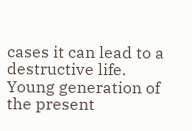cases it can lead to a destructive life. Young generation of the present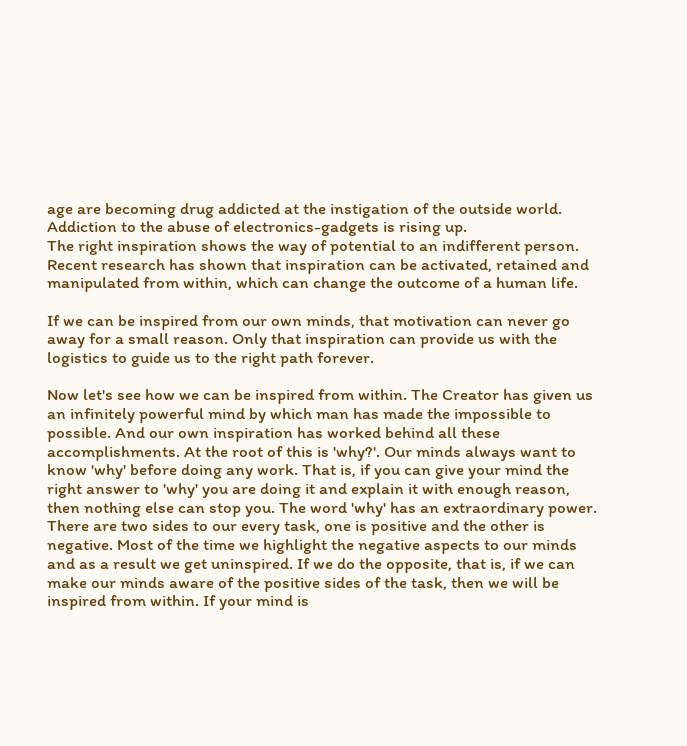age are becoming drug addicted at the instigation of the outside world. Addiction to the abuse of electronics-gadgets is rising up.
The right inspiration shows the way of potential to an indifferent person. Recent research has shown that inspiration can be activated, retained and manipulated from within, which can change the outcome of a human life.

If we can be inspired from our own minds, that motivation can never go away for a small reason. Only that inspiration can provide us with the logistics to guide us to the right path forever.

Now let's see how we can be inspired from within. The Creator has given us an infinitely powerful mind by which man has made the impossible to possible. And our own inspiration has worked behind all these accomplishments. At the root of this is 'why?'. Our minds always want to know 'why' before doing any work. That is, if you can give your mind the right answer to 'why' you are doing it and explain it with enough reason, then nothing else can stop you. The word 'why' has an extraordinary power.
There are two sides to our every task, one is positive and the other is negative. Most of the time we highlight the negative aspects to our minds and as a result we get uninspired. If we do the opposite, that is, if we can make our minds aware of the positive sides of the task, then we will be inspired from within. If your mind is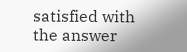satisfied with the answer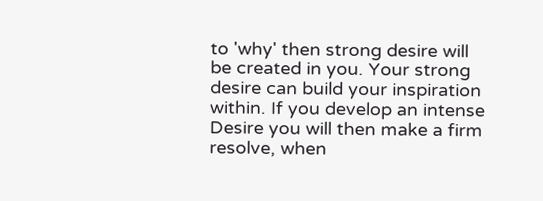to 'why' then strong desire will be created in you. Your strong desire can build your inspiration within. If you develop an intense Desire you will then make a firm resolve, when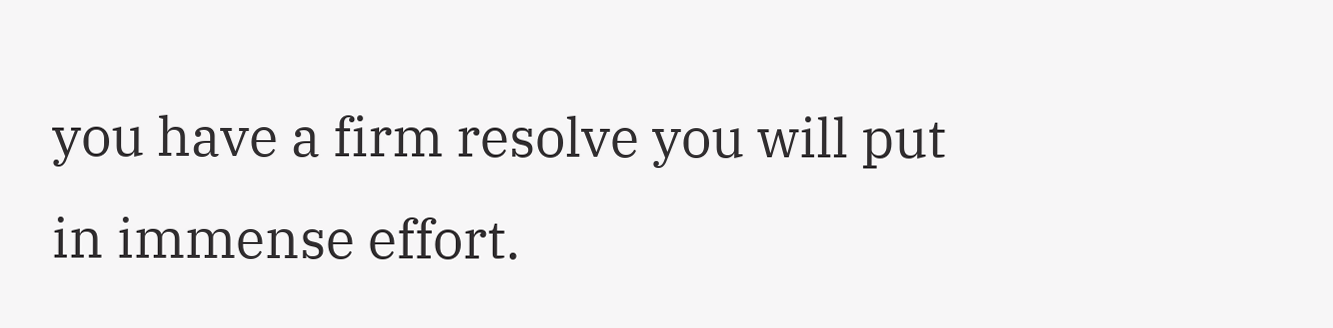you have a firm resolve you will put in immense effort.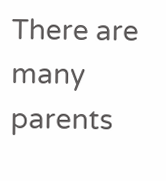There are many parents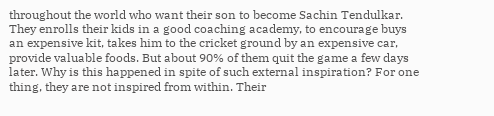throughout the world who want their son to become Sachin Tendulkar. They enrolls their kids in a good coaching academy, to encourage buys an expensive kit, takes him to the cricket ground by an expensive car, provide valuable foods. But about 90% of them quit the game a few days later. Why is this happened in spite of such external inspiration? For one thing, they are not inspired from within. Their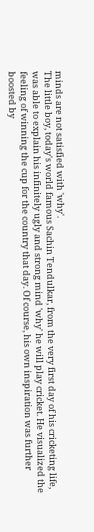minds are not satisfied with 'why'.
The little boy, today's world famous Sachin Tendulkar, from the very first day of his cricketing life, was able to explain his infinitely ugly and strong mind 'why' he will play cricket. He visualized the feeling of winning the cup for the country that day. Of course, his own inspiration was further boosted by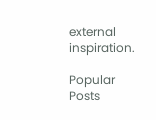external inspiration.

Popular Posts